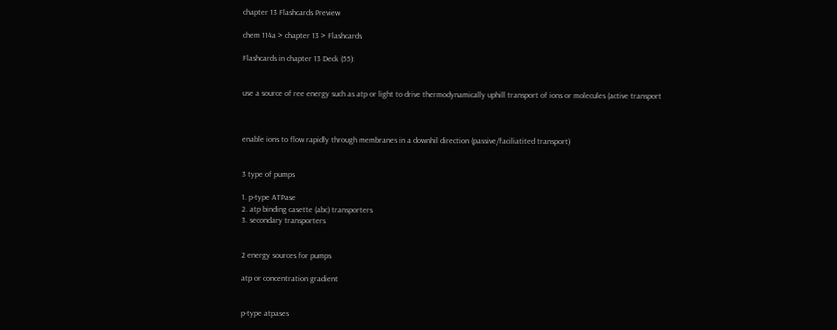chapter 13 Flashcards Preview

chem 114a > chapter 13 > Flashcards

Flashcards in chapter 13 Deck (55):


use a source of ree energy such as atp or light to drive thermodynamically uphill transport of ions or molecules (active transport



enable ions to flow rapidly through membranes in a downhil direction (passive/faciliatited transport)


3 type of pumps

1. p-type ATPase
2. atp binding casette (abc) transporters
3. secondary transporters


2 energy sources for pumps

atp or concentration gradient


p-type atpases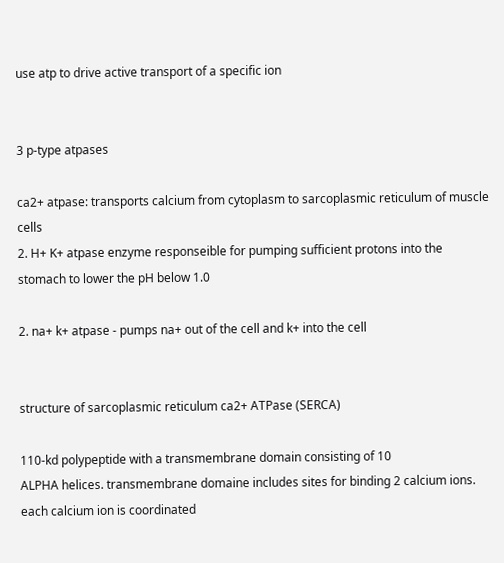use atp to drive active transport of a specific ion


3 p-type atpases

ca2+ atpase: transports calcium from cytoplasm to sarcoplasmic reticulum of muscle cells
2. H+ K+ atpase enzyme responseible for pumping sufficient protons into the stomach to lower the pH below 1.0

2. na+ k+ atpase - pumps na+ out of the cell and k+ into the cell


structure of sarcoplasmic reticulum ca2+ ATPase (SERCA)

110-kd polypeptide with a transmembrane domain consisting of 10
ALPHA helices. transmembrane domaine includes sites for binding 2 calcium ions. each calcium ion is coordinated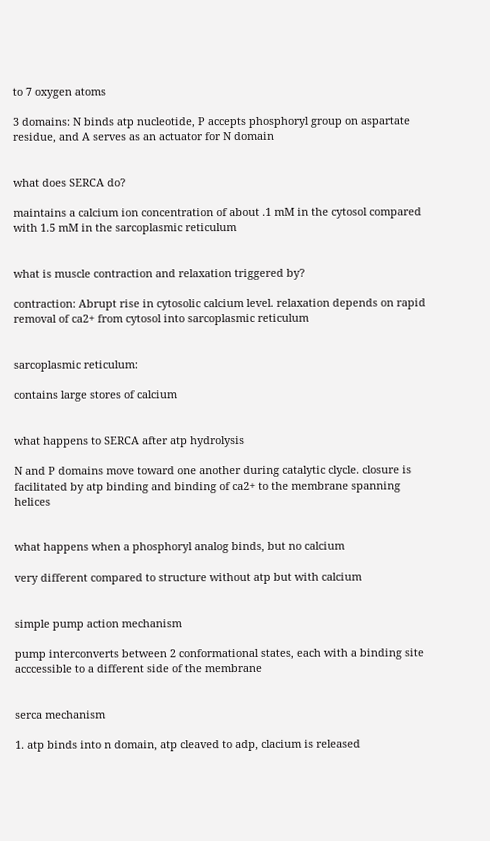to 7 oxygen atoms

3 domains: N binds atp nucleotide, P accepts phosphoryl group on aspartate residue, and A serves as an actuator for N domain


what does SERCA do?

maintains a calcium ion concentration of about .1 mM in the cytosol compared with 1.5 mM in the sarcoplasmic reticulum


what is muscle contraction and relaxation triggered by?

contraction: Abrupt rise in cytosolic calcium level. relaxation depends on rapid removal of ca2+ from cytosol into sarcoplasmic reticulum


sarcoplasmic reticulum:

contains large stores of calcium


what happens to SERCA after atp hydrolysis

N and P domains move toward one another during catalytic clycle. closure is facilitated by atp binding and binding of ca2+ to the membrane spanning helices


what happens when a phosphoryl analog binds, but no calcium

very different compared to structure without atp but with calcium


simple pump action mechanism

pump interconverts between 2 conformational states, each with a binding site acccessible to a different side of the membrane


serca mechanism

1. atp binds into n domain, atp cleaved to adp, clacium is released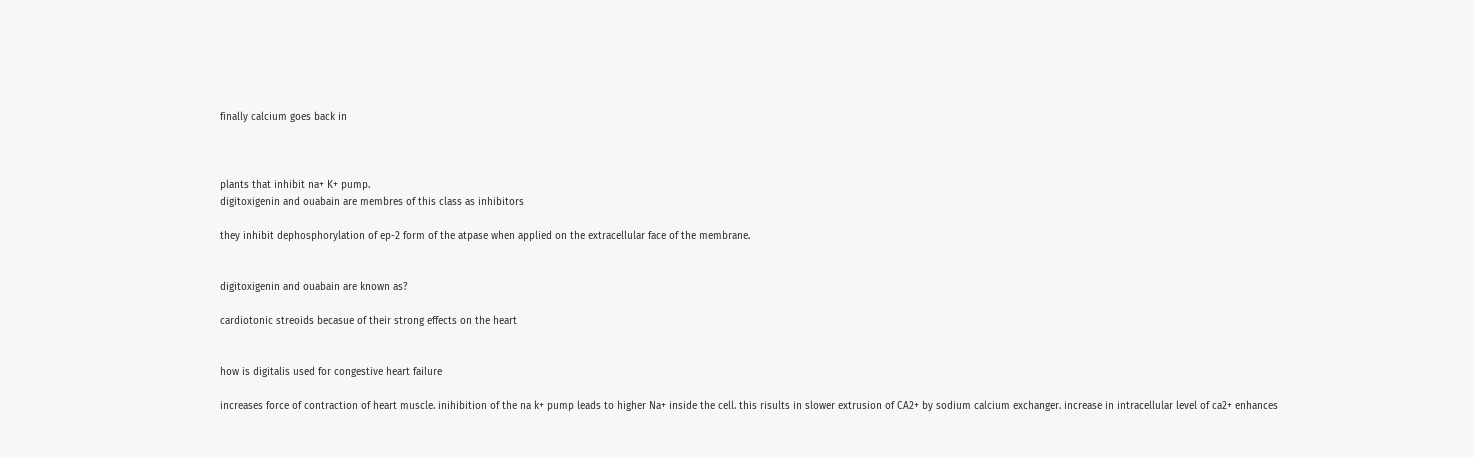finally calcium goes back in



plants that inhibit na+ K+ pump.
digitoxigenin and ouabain are membres of this class as inhibitors

they inhibit dephosphorylation of ep-2 form of the atpase when applied on the extracellular face of the membrane.


digitoxigenin and ouabain are known as?

cardiotonic streoids becasue of their strong effects on the heart


how is digitalis used for congestive heart failure

increases force of contraction of heart muscle. inihibition of the na k+ pump leads to higher Na+ inside the cell. this risults in slower extrusion of CA2+ by sodium calcium exchanger. increase in intracellular level of ca2+ enhances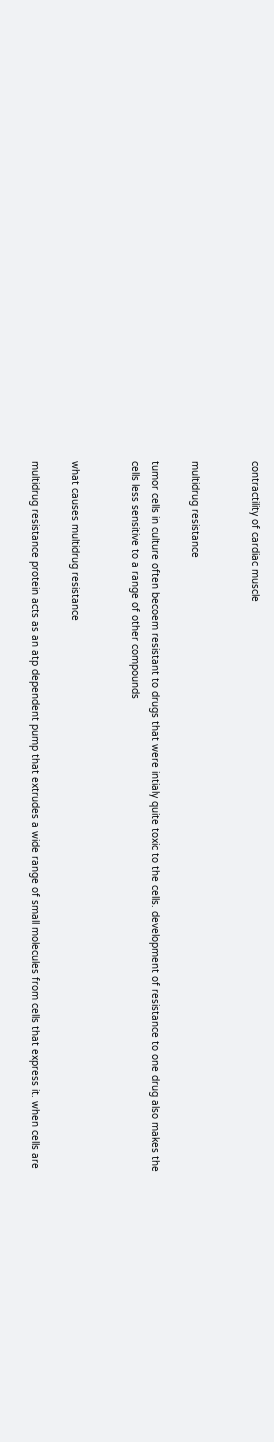contractility of cardiac muscle


multidrug resistance

tumor cells in culture often becoem resistant to drugs that were intialy quite toxic to the cells. development of resistance to one drug also makes the cells less sensitive to a range of other compounds


what causes multidrug resistance

multidrug resistance protein acts as an atp dependent pump that extrudes a wide range of small molecules from cells that express it. when cells are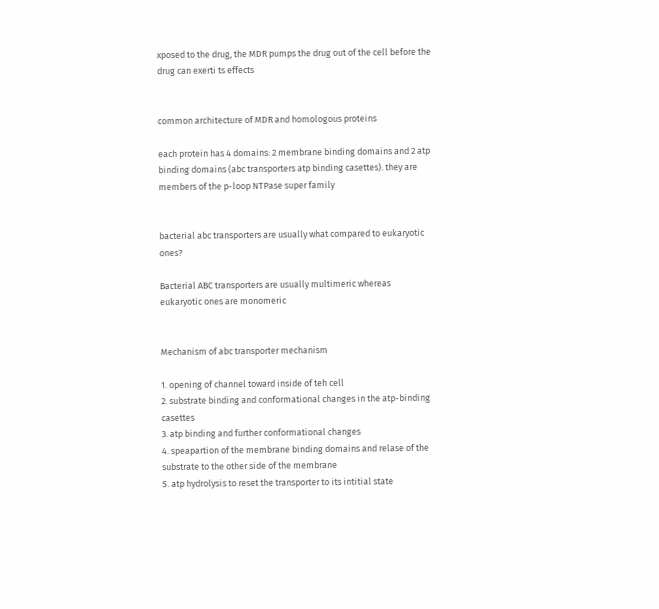xposed to the drug, the MDR pumps the drug out of the cell before the drug can exerti ts effects


common architecture of MDR and homologous proteins

each protein has 4 domains: 2 membrane binding domains and 2 atp binding domains (abc transporters atp binding casettes). they are members of the p-loop NTPase super family


bacterial abc transporters are usually what compared to eukaryotic ones?

Bacterial ABC transporters are usually multimeric whereas
eukaryotic ones are monomeric


Mechanism of abc transporter mechanism

1. opening of channel toward inside of teh cell
2. substrate binding and conformational changes in the atp-binding casettes
3. atp binding and further conformational changes
4. speapartion of the membrane binding domains and relase of the substrate to the other side of the membrane
5. atp hydrolysis to reset the transporter to its intitial state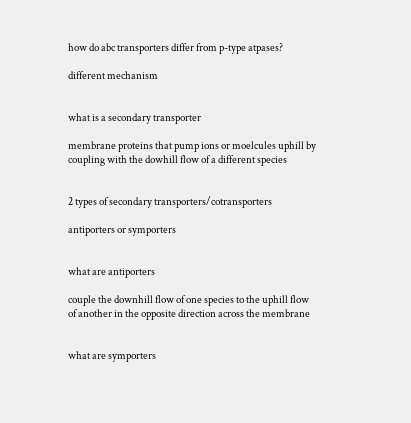how do abc transporters differ from p-type atpases?

different mechanism


what is a secondary transporter

membrane proteins that pump ions or moelcules uphill by coupling with the dowhill flow of a different species


2 types of secondary transporters/cotransporters

antiporters or symporters


what are antiporters

couple the downhill flow of one species to the uphill flow
of another in the opposite direction across the membrane


what are symporters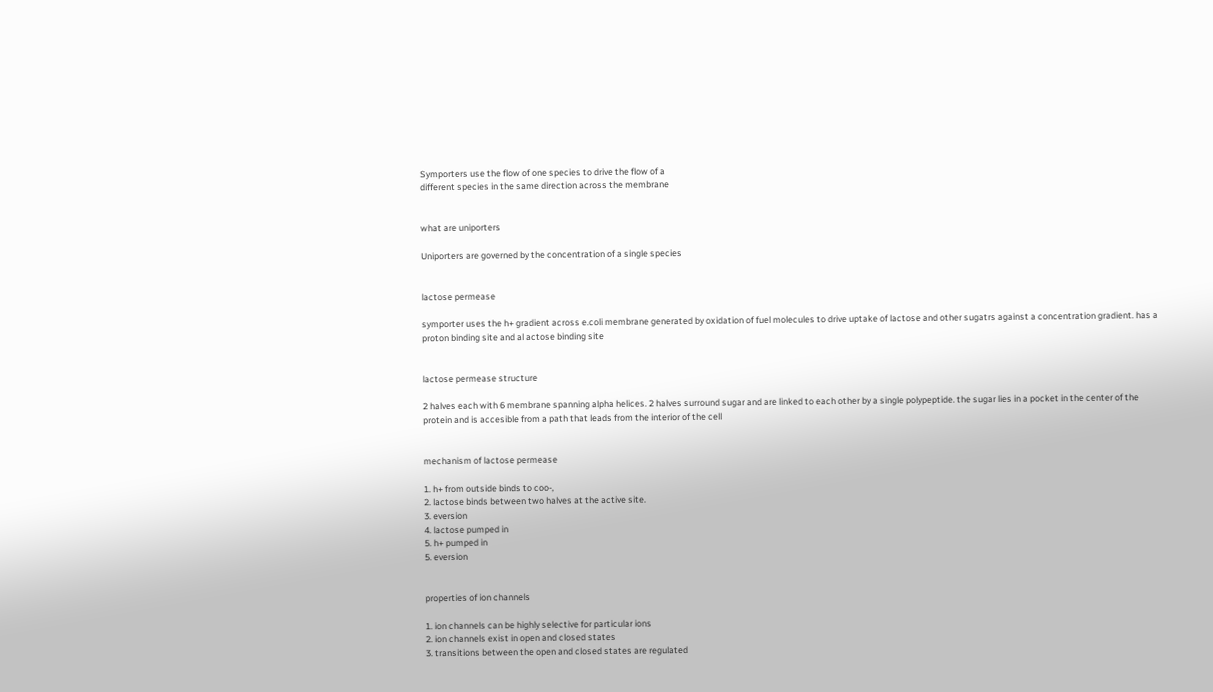Symporters use the flow of one species to drive the flow of a
different species in the same direction across the membrane


what are uniporters

Uniporters are governed by the concentration of a single species


lactose permease

symporter uses the h+ gradient across e.coli membrane generated by oxidation of fuel molecules to drive uptake of lactose and other sugatrs against a concentration gradient. has a proton binding site and al actose binding site


lactose permease structure

2 halves each with 6 membrane spanning alpha helices. 2 halves surround sugar and are linked to each other by a single polypeptide. the sugar lies in a pocket in the center of the protein and is accesible from a path that leads from the interior of the cell


mechanism of lactose permease

1. h+ from outside binds to coo-,
2. lactose binds between two halves at the active site.
3. eversion
4. lactose pumped in
5. h+ pumped in
5. eversion


properties of ion channels

1. ion channels can be highly selective for particular ions
2. ion channels exist in open and closed states
3. transitions between the open and closed states are regulated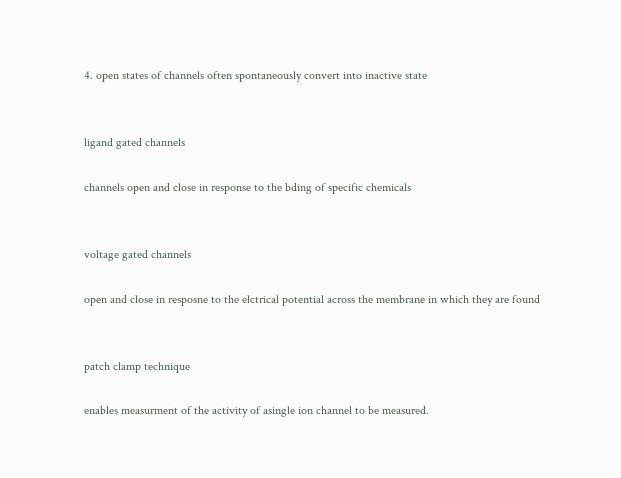4. open states of channels often spontaneously convert into inactive state


ligand gated channels

channels open and close in response to the bding of specific chemicals


voltage gated channels

open and close in resposne to the elctrical potential across the membrane in which they are found


patch clamp technique

enables measurment of the activity of asingle ion channel to be measured.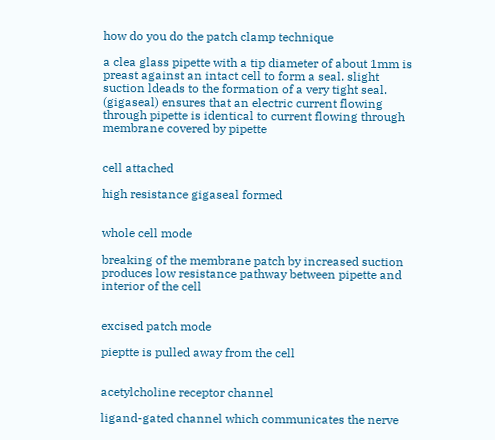how do you do the patch clamp technique

a clea glass pipette with a tip diameter of about 1mm is preast against an intact cell to form a seal. slight suction ldeads to the formation of a very tight seal. (gigaseal) ensures that an electric current flowing through pipette is identical to current flowing through membrane covered by pipette


cell attached

high resistance gigaseal formed


whole cell mode

breaking of the membrane patch by increased suction produces low resistance pathway between pipette and interior of the cell


excised patch mode

pieptte is pulled away from the cell


acetylcholine receptor channel

ligand-gated channel which communicates the nerve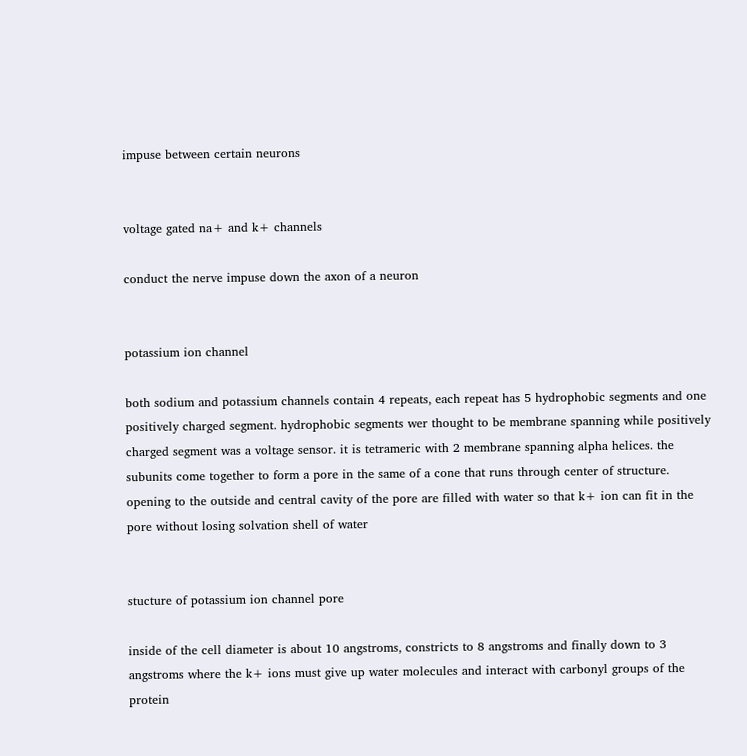impuse between certain neurons


voltage gated na+ and k+ channels

conduct the nerve impuse down the axon of a neuron


potassium ion channel

both sodium and potassium channels contain 4 repeats, each repeat has 5 hydrophobic segments and one positively charged segment. hydrophobic segments wer thought to be membrane spanning while positively charged segment was a voltage sensor. it is tetrameric with 2 membrane spanning alpha helices. the subunits come together to form a pore in the same of a cone that runs through center of structure. opening to the outside and central cavity of the pore are filled with water so that k+ ion can fit in the pore without losing solvation shell of water


stucture of potassium ion channel pore

inside of the cell diameter is about 10 angstroms, constricts to 8 angstroms and finally down to 3 angstroms where the k+ ions must give up water molecules and interact with carbonyl groups of the protein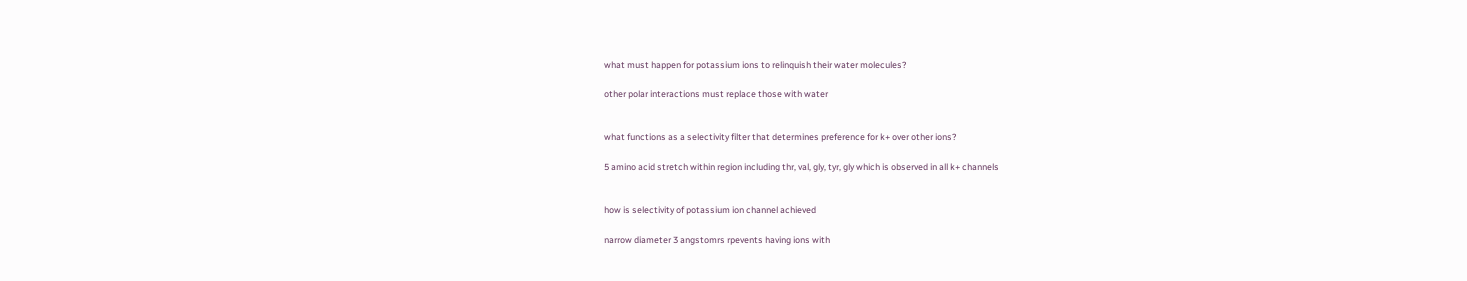what must happen for potassium ions to relinquish their water molecules?

other polar interactions must replace those with water


what functions as a selectivity filter that determines preference for k+ over other ions?

5 amino acid stretch within region including thr, val, gly, tyr, gly which is observed in all k+ channels


how is selectivity of potassium ion channel achieved

narrow diameter 3 angstomrs rpevents having ions with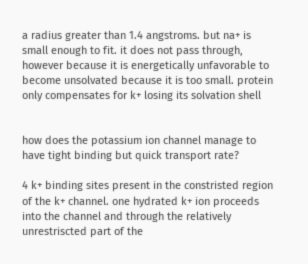a radius greater than 1.4 angstroms. but na+ is small enough to fit. it does not pass through, however because it is energetically unfavorable to become unsolvated because it is too small. protein only compensates for k+ losing its solvation shell


how does the potassium ion channel manage to have tight binding but quick transport rate?

4 k+ binding sites present in the constristed region of the k+ channel. one hydrated k+ ion proceeds into the channel and through the relatively unrestriscted part of the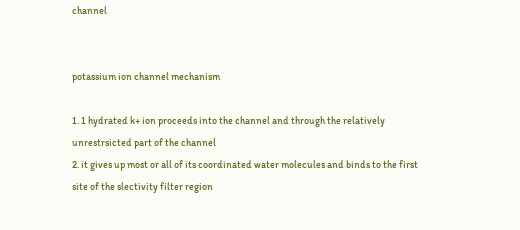channel


potassium ion channel mechanism

1. 1 hydrated k+ ion proceeds into the channel and through the relatively unrestrsicted part of the channel
2. it gives up most or all of its coordinated water molecules and binds to the first site of the slectivity filter region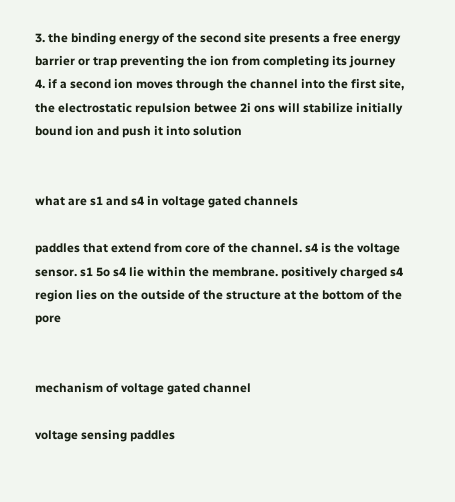3. the binding energy of the second site presents a free energy barrier or trap preventing the ion from completing its journey
4. if a second ion moves through the channel into the first site, the electrostatic repulsion betwee 2i ons will stabilize initially bound ion and push it into solution


what are s1 and s4 in voltage gated channels

paddles that extend from core of the channel. s4 is the voltage sensor. s1 5o s4 lie within the membrane. positively charged s4 region lies on the outside of the structure at the bottom of the pore


mechanism of voltage gated channel

voltage sensing paddles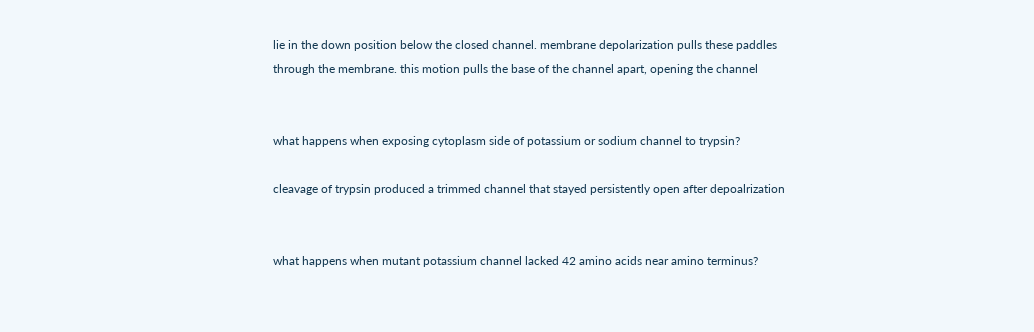lie in the down position below the closed channel. membrane depolarization pulls these paddles through the membrane. this motion pulls the base of the channel apart, opening the channel


what happens when exposing cytoplasm side of potassium or sodium channel to trypsin?

cleavage of trypsin produced a trimmed channel that stayed persistently open after depoalrization


what happens when mutant potassium channel lacked 42 amino acids near amino terminus?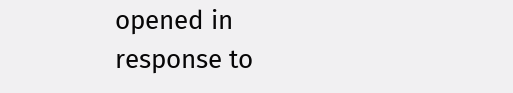opened in response to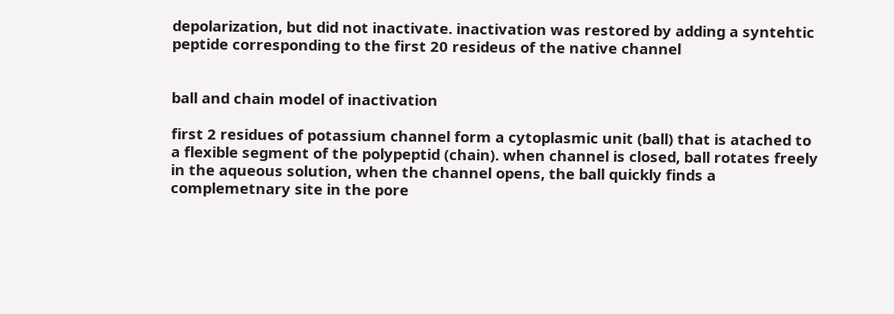depolarization, but did not inactivate. inactivation was restored by adding a syntehtic peptide corresponding to the first 20 resideus of the native channel


ball and chain model of inactivation

first 2 residues of potassium channel form a cytoplasmic unit (ball) that is atached to a flexible segment of the polypeptid (chain). when channel is closed, ball rotates freely in the aqueous solution, when the channel opens, the ball quickly finds a complemetnary site in the pore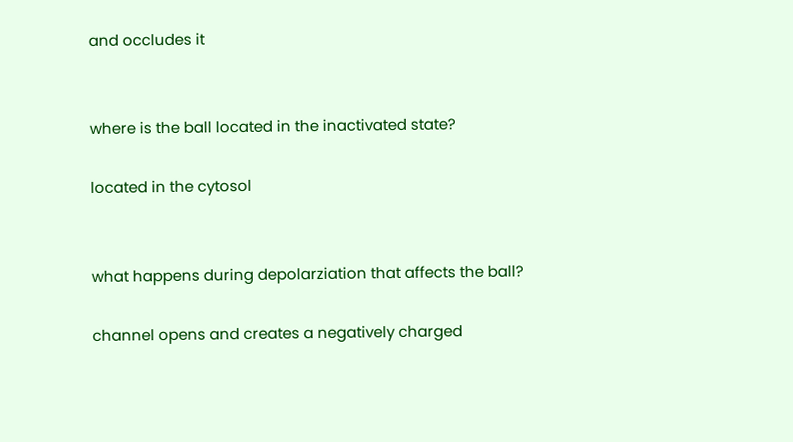and occludes it


where is the ball located in the inactivated state?

located in the cytosol


what happens during depolarziation that affects the ball?

channel opens and creates a negatively charged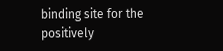binding site for the positively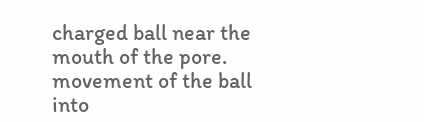charged ball near the mouth of the pore. movement of the ball into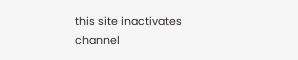this site inactivates channel